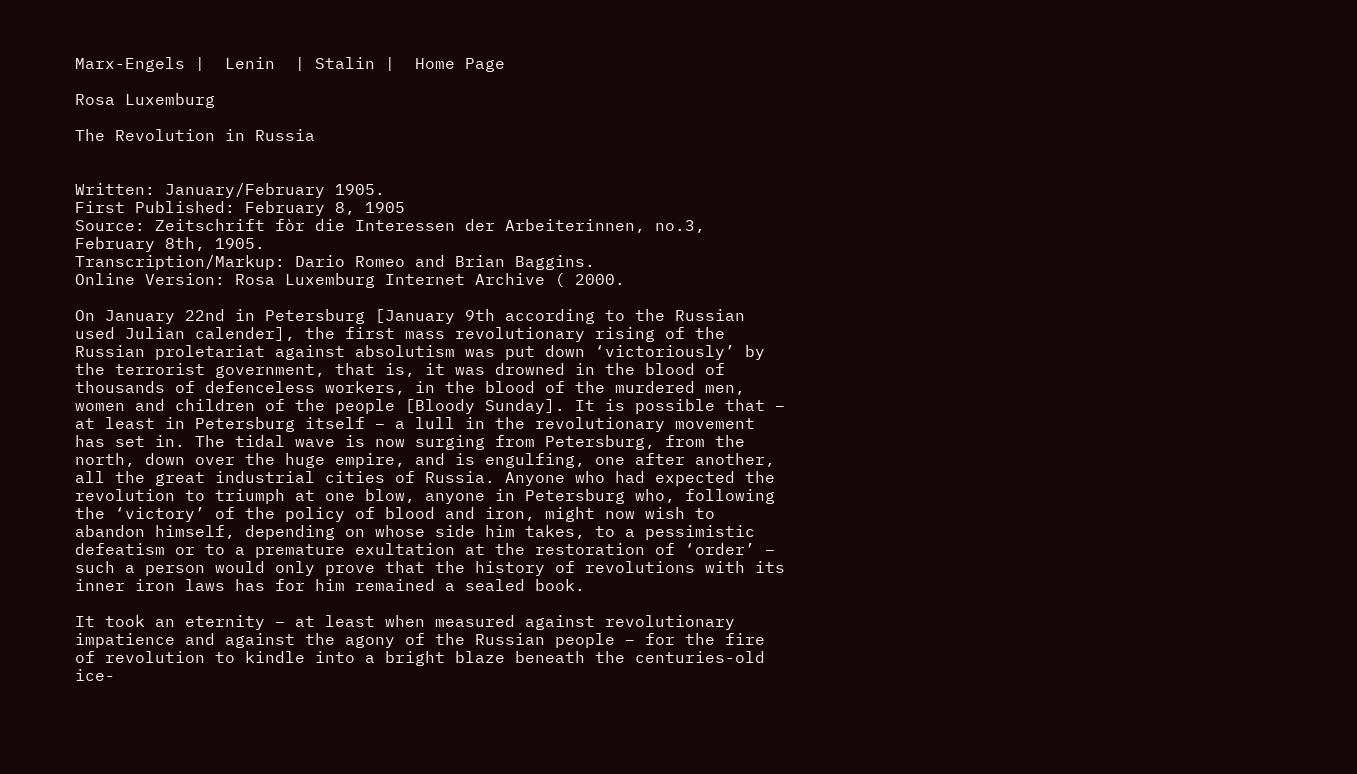Marx-Engels |  Lenin  | Stalin |  Home Page

Rosa Luxemburg

The Revolution in Russia


Written: January/February 1905.
First Published: February 8, 1905
Source: Zeitschrift fòr die Interessen der Arbeiterinnen, no.3, February 8th, 1905.
Transcription/Markup: Dario Romeo and Brian Baggins.
Online Version: Rosa Luxemburg Internet Archive ( 2000.

On January 22nd in Petersburg [January 9th according to the Russian used Julian calender], the first mass revolutionary rising of the Russian proletariat against absolutism was put down ‘victoriously’ by the terrorist government, that is, it was drowned in the blood of thousands of defenceless workers, in the blood of the murdered men, women and children of the people [Bloody Sunday]. It is possible that – at least in Petersburg itself – a lull in the revolutionary movement has set in. The tidal wave is now surging from Petersburg, from the north, down over the huge empire, and is engulfing, one after another, all the great industrial cities of Russia. Anyone who had expected the revolution to triumph at one blow, anyone in Petersburg who, following the ‘victory’ of the policy of blood and iron, might now wish to abandon himself, depending on whose side him takes, to a pessimistic defeatism or to a premature exultation at the restoration of ‘order’ – such a person would only prove that the history of revolutions with its inner iron laws has for him remained a sealed book.

It took an eternity – at least when measured against revolutionary impatience and against the agony of the Russian people – for the fire of revolution to kindle into a bright blaze beneath the centuries-old ice-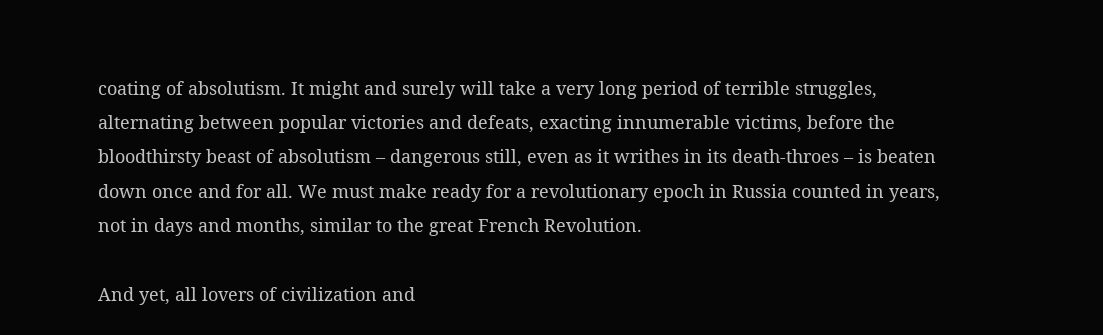coating of absolutism. It might and surely will take a very long period of terrible struggles, alternating between popular victories and defeats, exacting innumerable victims, before the bloodthirsty beast of absolutism – dangerous still, even as it writhes in its death-throes – is beaten down once and for all. We must make ready for a revolutionary epoch in Russia counted in years, not in days and months, similar to the great French Revolution.

And yet, all lovers of civilization and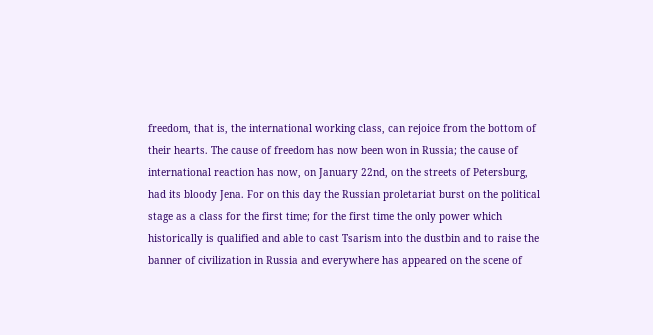freedom, that is, the international working class, can rejoice from the bottom of their hearts. The cause of freedom has now been won in Russia; the cause of international reaction has now, on January 22nd, on the streets of Petersburg, had its bloody Jena. For on this day the Russian proletariat burst on the political stage as a class for the first time; for the first time the only power which historically is qualified and able to cast Tsarism into the dustbin and to raise the banner of civilization in Russia and everywhere has appeared on the scene of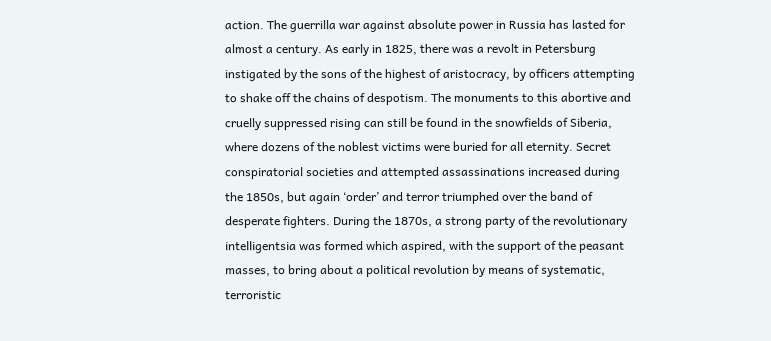action. The guerrilla war against absolute power in Russia has lasted for almost a century. As early in 1825, there was a revolt in Petersburg instigated by the sons of the highest of aristocracy, by officers attempting to shake off the chains of despotism. The monuments to this abortive and cruelly suppressed rising can still be found in the snowfields of Siberia, where dozens of the noblest victims were buried for all eternity. Secret conspiratorial societies and attempted assassinations increased during the 1850s, but again ‘order’ and terror triumphed over the band of desperate fighters. During the 1870s, a strong party of the revolutionary intelligentsia was formed which aspired, with the support of the peasant masses, to bring about a political revolution by means of systematic, terroristic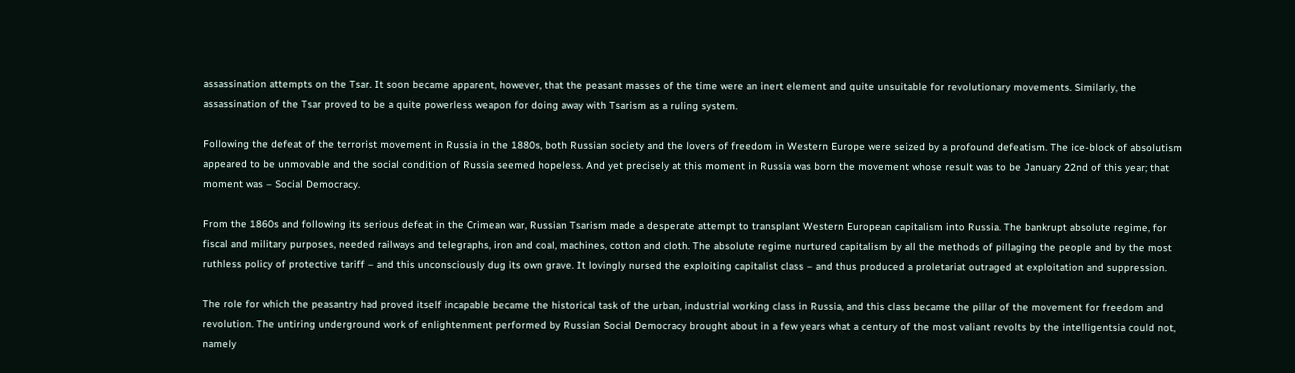assassination attempts on the Tsar. It soon became apparent, however, that the peasant masses of the time were an inert element and quite unsuitable for revolutionary movements. Similarly, the assassination of the Tsar proved to be a quite powerless weapon for doing away with Tsarism as a ruling system.

Following the defeat of the terrorist movement in Russia in the 1880s, both Russian society and the lovers of freedom in Western Europe were seized by a profound defeatism. The ice-block of absolutism appeared to be unmovable and the social condition of Russia seemed hopeless. And yet precisely at this moment in Russia was born the movement whose result was to be January 22nd of this year; that moment was – Social Democracy.

From the 1860s and following its serious defeat in the Crimean war, Russian Tsarism made a desperate attempt to transplant Western European capitalism into Russia. The bankrupt absolute regime, for fiscal and military purposes, needed railways and telegraphs, iron and coal, machines, cotton and cloth. The absolute regime nurtured capitalism by all the methods of pillaging the people and by the most ruthless policy of protective tariff – and this unconsciously dug its own grave. It lovingly nursed the exploiting capitalist class – and thus produced a proletariat outraged at exploitation and suppression.

The role for which the peasantry had proved itself incapable became the historical task of the urban, industrial working class in Russia, and this class became the pillar of the movement for freedom and revolution. The untiring underground work of enlightenment performed by Russian Social Democracy brought about in a few years what a century of the most valiant revolts by the intelligentsia could not, namely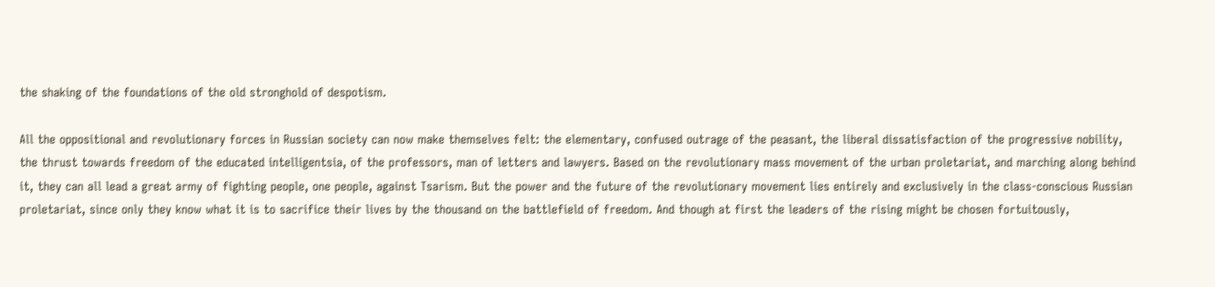the shaking of the foundations of the old stronghold of despotism.

All the oppositional and revolutionary forces in Russian society can now make themselves felt: the elementary, confused outrage of the peasant, the liberal dissatisfaction of the progressive nobility, the thrust towards freedom of the educated intelligentsia, of the professors, man of letters and lawyers. Based on the revolutionary mass movement of the urban proletariat, and marching along behind it, they can all lead a great army of fighting people, one people, against Tsarism. But the power and the future of the revolutionary movement lies entirely and exclusively in the class-conscious Russian proletariat, since only they know what it is to sacrifice their lives by the thousand on the battlefield of freedom. And though at first the leaders of the rising might be chosen fortuitously,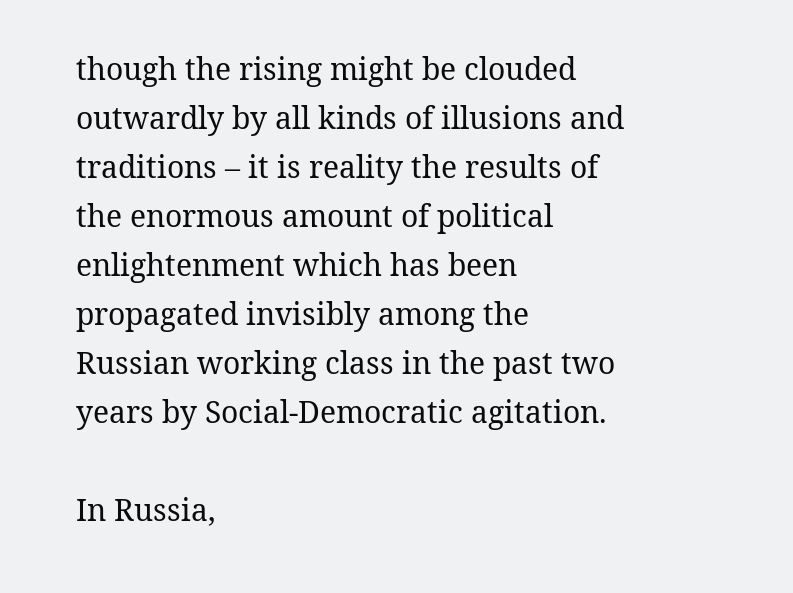though the rising might be clouded outwardly by all kinds of illusions and traditions – it is reality the results of the enormous amount of political enlightenment which has been propagated invisibly among the Russian working class in the past two years by Social-Democratic agitation.

In Russia,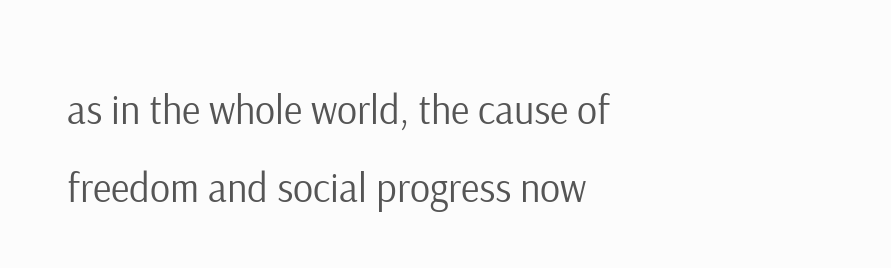as in the whole world, the cause of freedom and social progress now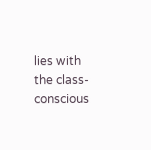lies with the class-conscious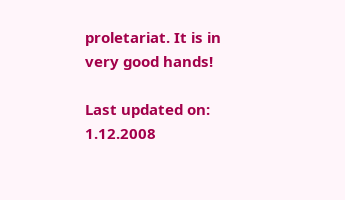proletariat. It is in very good hands!

Last updated on: 1.12.2008